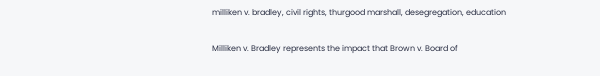milliken v. bradley, civil rights, thurgood marshall, desegregation, education


Milliken v. Bradley represents the impact that Brown v. Board of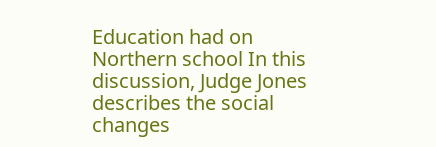Education had on Northern school In this discussion, Judge Jones describes the social changes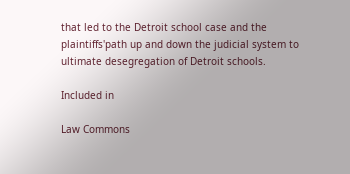that led to the Detroit school case and the plaintiffs'path up and down the judicial system to ultimate desegregation of Detroit schools.

Included in

Law Commons